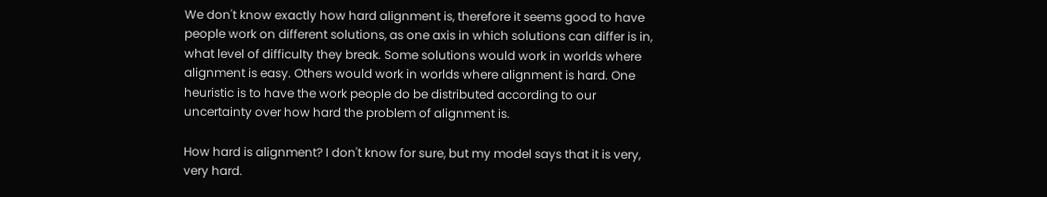We don't know exactly how hard alignment is, therefore it seems good to have people work on different solutions, as one axis in which solutions can differ is in, what level of difficulty they break. Some solutions would work in worlds where alignment is easy. Others would work in worlds where alignment is hard. One heuristic is to have the work people do be distributed according to our uncertainty over how hard the problem of alignment is.

How hard is alignment? I don't know for sure, but my model says that it is very, very hard.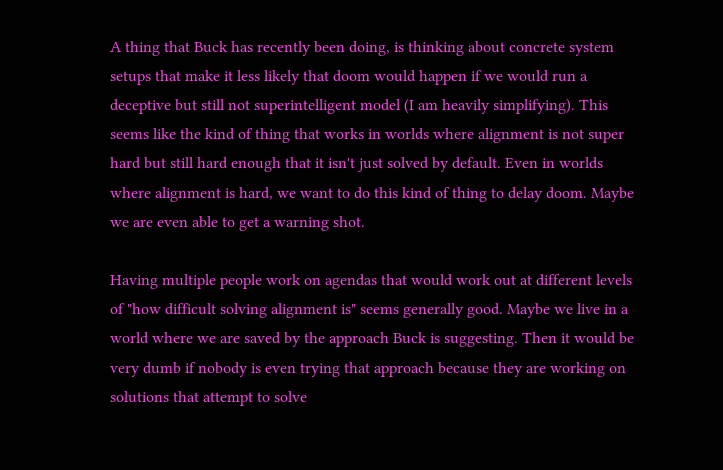A thing that Buck has recently been doing, is thinking about concrete system setups that make it less likely that doom would happen if we would run a deceptive but still not superintelligent model (I am heavily simplifying). This seems like the kind of thing that works in worlds where alignment is not super hard but still hard enough that it isn't just solved by default. Even in worlds where alignment is hard, we want to do this kind of thing to delay doom. Maybe we are even able to get a warning shot.

Having multiple people work on agendas that would work out at different levels of "how difficult solving alignment is" seems generally good. Maybe we live in a world where we are saved by the approach Buck is suggesting. Then it would be very dumb if nobody is even trying that approach because they are working on solutions that attempt to solve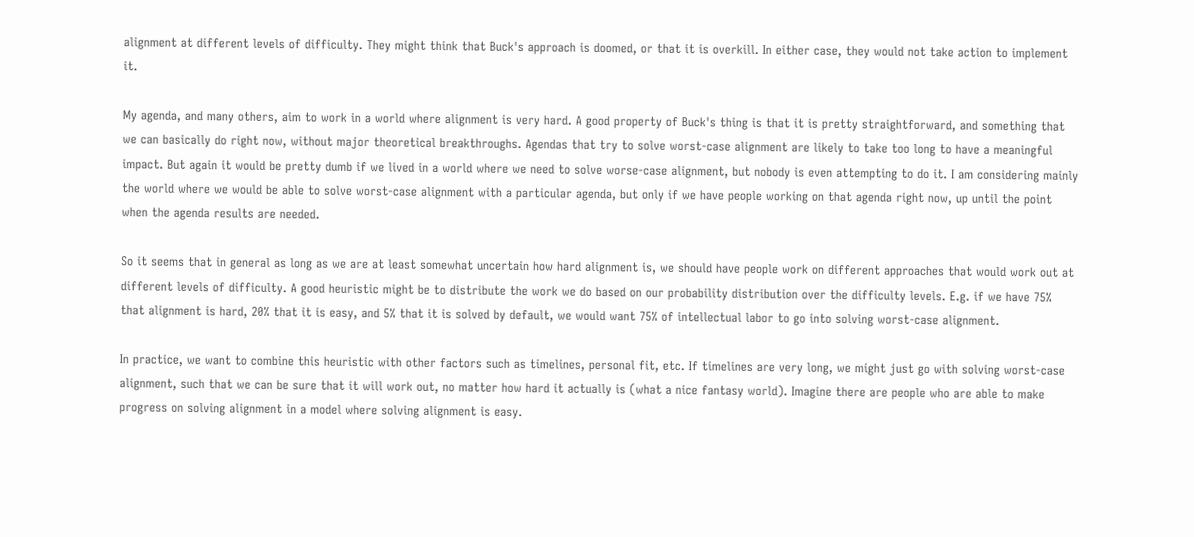alignment at different levels of difficulty. They might think that Buck's approach is doomed, or that it is overkill. In either case, they would not take action to implement it.

My agenda, and many others, aim to work in a world where alignment is very hard. A good property of Buck's thing is that it is pretty straightforward, and something that we can basically do right now, without major theoretical breakthroughs. Agendas that try to solve worst-case alignment are likely to take too long to have a meaningful impact. But again it would be pretty dumb if we lived in a world where we need to solve worse-case alignment, but nobody is even attempting to do it. I am considering mainly the world where we would be able to solve worst-case alignment with a particular agenda, but only if we have people working on that agenda right now, up until the point when the agenda results are needed.

So it seems that in general as long as we are at least somewhat uncertain how hard alignment is, we should have people work on different approaches that would work out at different levels of difficulty. A good heuristic might be to distribute the work we do based on our probability distribution over the difficulty levels. E.g. if we have 75% that alignment is hard, 20% that it is easy, and 5% that it is solved by default, we would want 75% of intellectual labor to go into solving worst-case alignment.

In practice, we want to combine this heuristic with other factors such as timelines, personal fit, etc. If timelines are very long, we might just go with solving worst-case alignment, such that we can be sure that it will work out, no matter how hard it actually is (what a nice fantasy world). Imagine there are people who are able to make progress on solving alignment in a model where solving alignment is easy.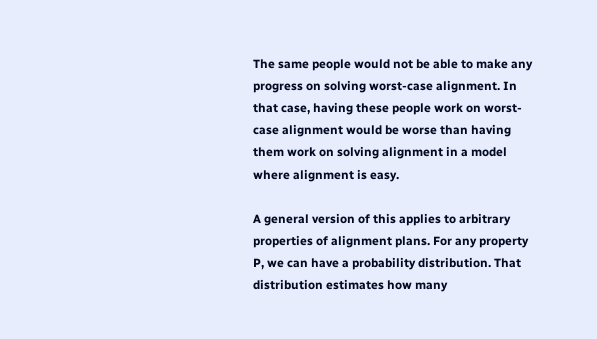The same people would not be able to make any progress on solving worst-case alignment. In that case, having these people work on worst-case alignment would be worse than having them work on solving alignment in a model where alignment is easy.

A general version of this applies to arbitrary properties of alignment plans. For any property P, we can have a probability distribution. That distribution estimates how many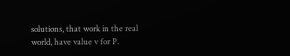solutions, that work in the real world, have value v for P.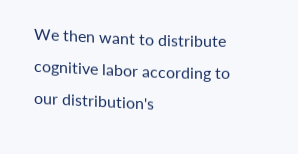We then want to distribute cognitive labor according to our distribution's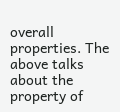overall properties. The above talks about the property of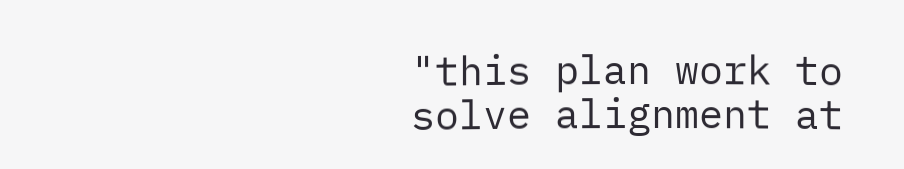"this plan work to solve alignment at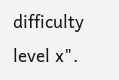difficulty level x".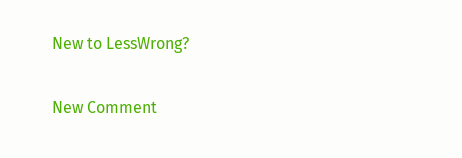New to LessWrong?

New Comment